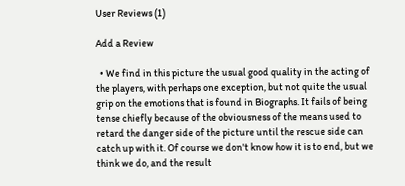User Reviews (1)

Add a Review

  • We find in this picture the usual good quality in the acting of the players, with perhaps one exception, but not quite the usual grip on the emotions that is found in Biographs. It fails of being tense chiefly because of the obviousness of the means used to retard the danger side of the picture until the rescue side can catch up with it. Of course we don't know how it is to end, but we think we do, and the result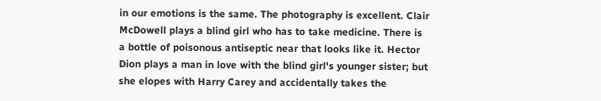in our emotions is the same. The photography is excellent. Clair McDowell plays a blind girl who has to take medicine. There is a bottle of poisonous antiseptic near that looks like it. Hector Dion plays a man in love with the blind girl's younger sister; but she elopes with Harry Carey and accidentally takes the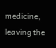medicine, leaving the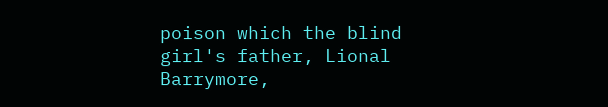poison which the blind girl's father, Lional Barrymore,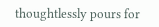thoughtlessly pours for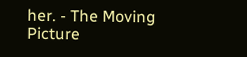her. - The Moving Picture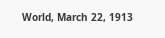World, March 22, 1913